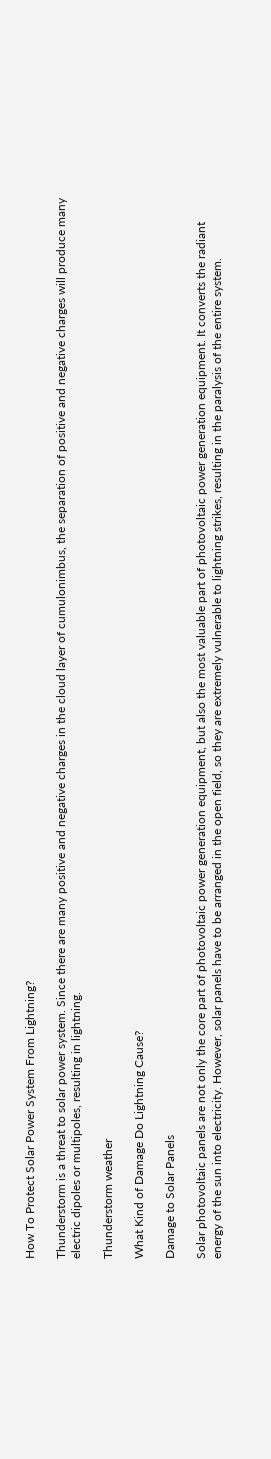How To Protect Solar Power System From Lightning?

Thunderstorm is a threat to solar power system. Since there are many positive and negative charges in the cloud layer of cumulonimbus, the separation of positive and negative charges will produce many electric dipoles or multipoles, resulting in lightning.

Thunderstorm weather

What Kind of Damage Do Lightning Cause?

Damage to Solar Panels

Solar photovoltaic panels are not only the core part of photovoltaic power generation equipment, but also the most valuable part of photovoltaic power generation equipment. It converts the radiant energy of the sun into electricity. However, solar panels have to be arranged in the open field, so they are extremely vulnerable to lightning strikes, resulting in the paralysis of the entire system.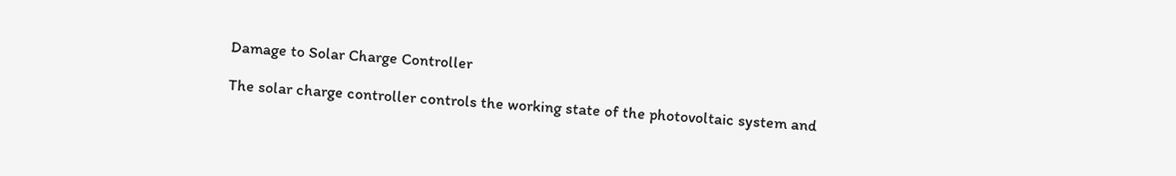Damage to Solar Charge Controller

The solar charge controller controls the working state of the photovoltaic system and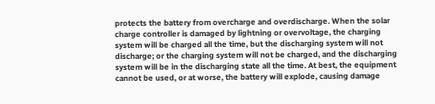protects the battery from overcharge and overdischarge. When the solar charge controller is damaged by lightning or overvoltage, the charging system will be charged all the time, but the discharging system will not discharge; or the charging system will not be charged, and the discharging system will be in the discharging state all the time. At best, the equipment cannot be used, or at worse, the battery will explode, causing damage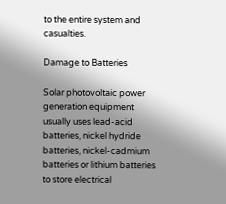to the entire system and casualties.

Damage to Batteries

Solar photovoltaic power generation equipment usually uses lead-acid batteries, nickel hydride batteries, nickel-cadmium batteries or lithium batteries to store electrical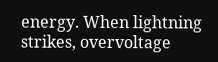energy. When lightning strikes, overvoltage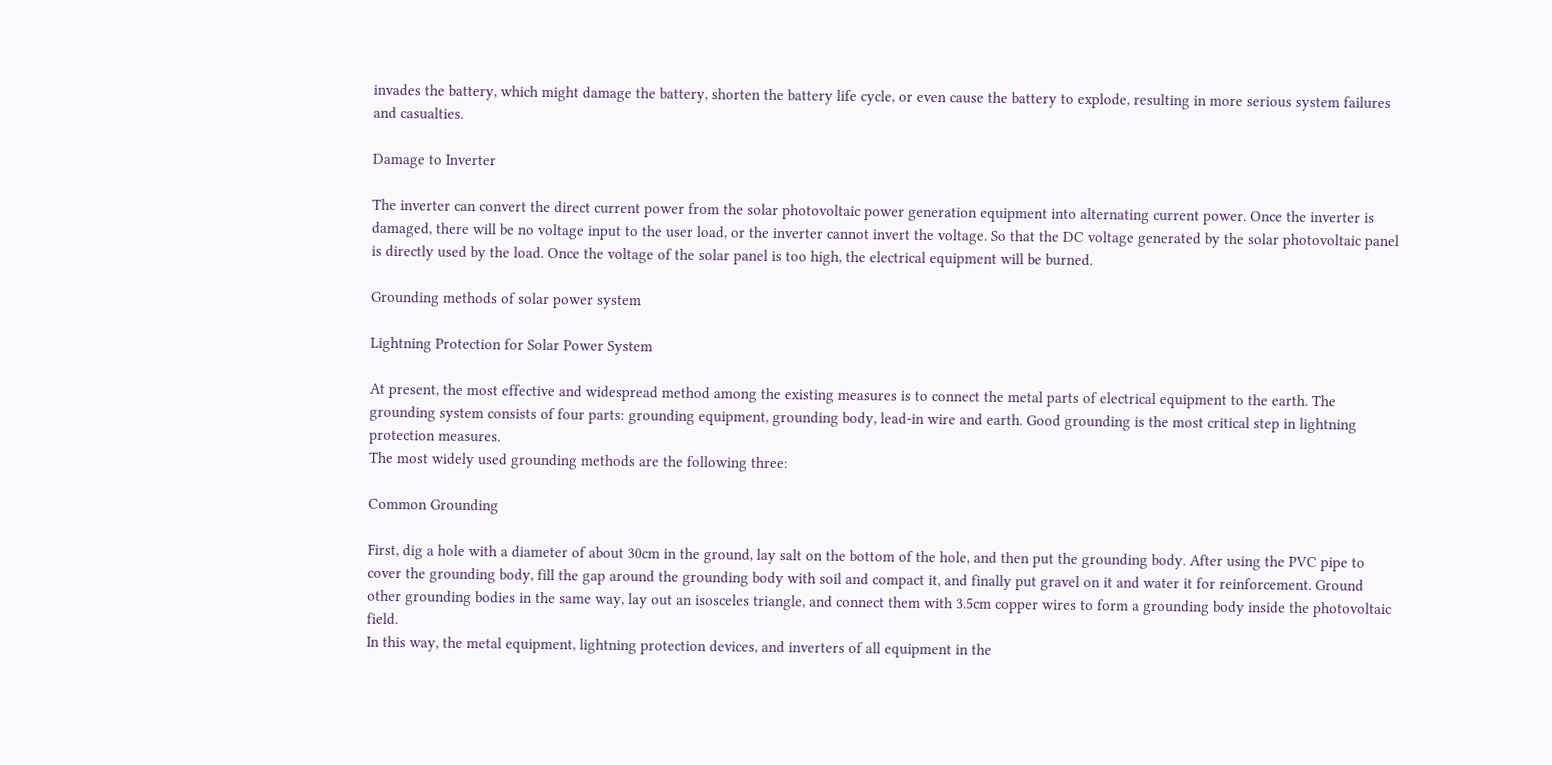invades the battery, which might damage the battery, shorten the battery life cycle, or even cause the battery to explode, resulting in more serious system failures and casualties.

Damage to Inverter

The inverter can convert the direct current power from the solar photovoltaic power generation equipment into alternating current power. Once the inverter is damaged, there will be no voltage input to the user load, or the inverter cannot invert the voltage. So that the DC voltage generated by the solar photovoltaic panel is directly used by the load. Once the voltage of the solar panel is too high, the electrical equipment will be burned.

Grounding methods of solar power system

Lightning Protection for Solar Power System

At present, the most effective and widespread method among the existing measures is to connect the metal parts of electrical equipment to the earth. The grounding system consists of four parts: grounding equipment, grounding body, lead-in wire and earth. Good grounding is the most critical step in lightning protection measures.
The most widely used grounding methods are the following three:

Common Grounding

First, dig a hole with a diameter of about 30cm in the ground, lay salt on the bottom of the hole, and then put the grounding body. After using the PVC pipe to cover the grounding body, fill the gap around the grounding body with soil and compact it, and finally put gravel on it and water it for reinforcement. Ground other grounding bodies in the same way, lay out an isosceles triangle, and connect them with 3.5cm copper wires to form a grounding body inside the photovoltaic field.
In this way, the metal equipment, lightning protection devices, and inverters of all equipment in the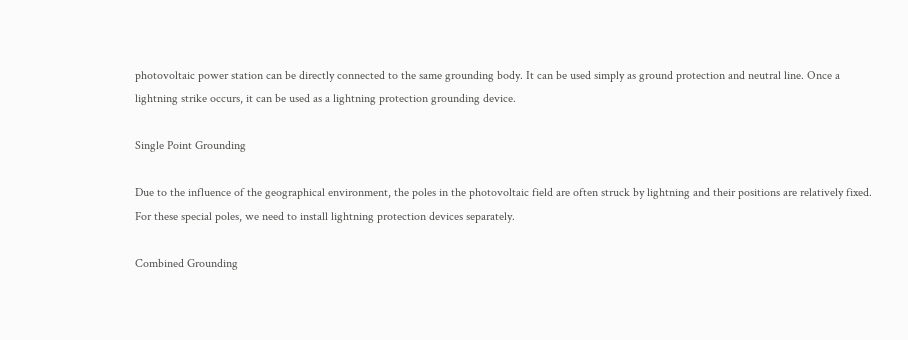photovoltaic power station can be directly connected to the same grounding body. It can be used simply as ground protection and neutral line. Once a lightning strike occurs, it can be used as a lightning protection grounding device.

Single Point Grounding

Due to the influence of the geographical environment, the poles in the photovoltaic field are often struck by lightning and their positions are relatively fixed. For these special poles, we need to install lightning protection devices separately.

Combined Grounding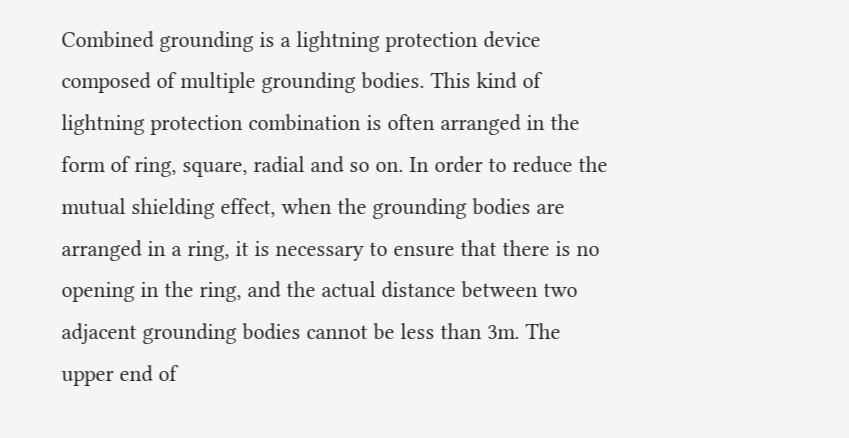Combined grounding is a lightning protection device composed of multiple grounding bodies. This kind of lightning protection combination is often arranged in the form of ring, square, radial and so on. In order to reduce the mutual shielding effect, when the grounding bodies are arranged in a ring, it is necessary to ensure that there is no opening in the ring, and the actual distance between two adjacent grounding bodies cannot be less than 3m. The upper end of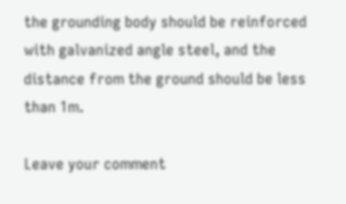the grounding body should be reinforced with galvanized angle steel, and the distance from the ground should be less than 1m.

Leave your comment